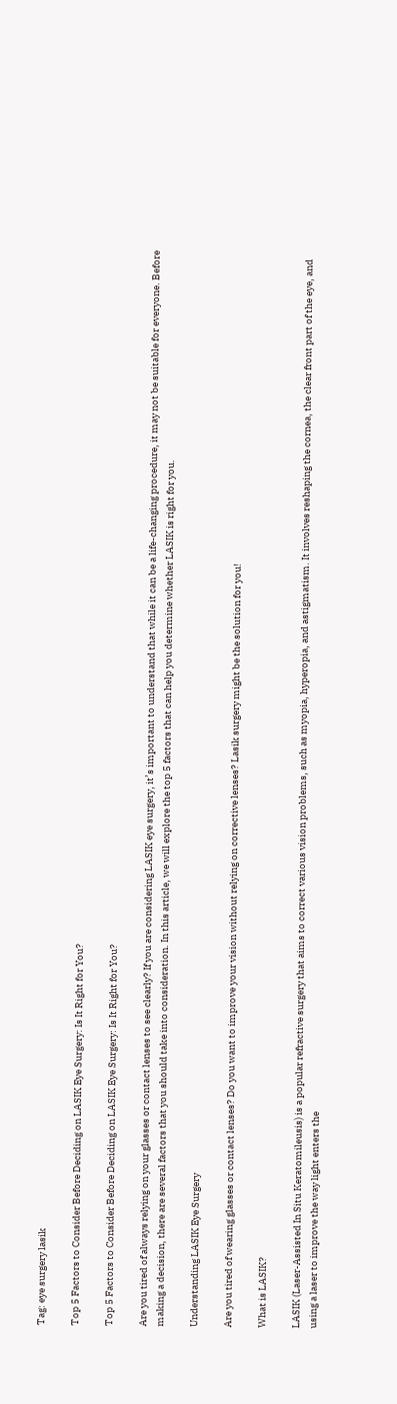Tag: eye surgery lasik

Top 5 Factors to Consider Before Deciding on LASIK Eye Surgery: Is It Right for You?

Top 5 Factors to Consider Before Deciding on LASIK Eye Surgery: Is It Right for You?

Are you tired of always relying on your glasses or contact lenses to see clearly? If you are considering LASIK eye surgery, it’s important to understand that while it can be a life-changing procedure, it may not be suitable for everyone. Before making a decision, there are several factors that you should take into consideration. In this article, we will explore the top 5 factors that can help you determine whether LASIK is right for you.

Understanding LASIK Eye Surgery

Are you tired of wearing glasses or contact lenses? Do you want to improve your vision without relying on corrective lenses? Lasik surgery might be the solution for you!

What is LASIK?

LASIK (Laser-Assisted In Situ Keratomileusis) is a popular refractive surgery that aims to correct various vision problems, such as myopia, hyperopia, and astigmatism. It involves reshaping the cornea, the clear front part of the eye, and using a laser to improve the way light enters the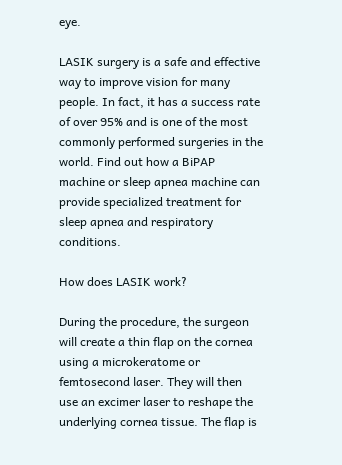eye.

LASIK surgery is a safe and effective way to improve vision for many people. In fact, it has a success rate of over 95% and is one of the most commonly performed surgeries in the world. Find out how a BiPAP machine or sleep apnea machine can provide specialized treatment for sleep apnea and respiratory conditions.

How does LASIK work?

During the procedure, the surgeon will create a thin flap on the cornea using a microkeratome or femtosecond laser. They will then use an excimer laser to reshape the underlying cornea tissue. The flap is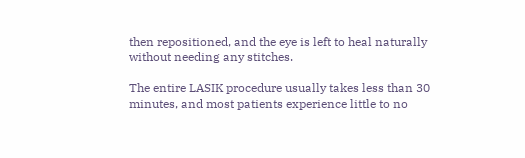then repositioned, and the eye is left to heal naturally without needing any stitches.

The entire LASIK procedure usually takes less than 30 minutes, and most patients experience little to no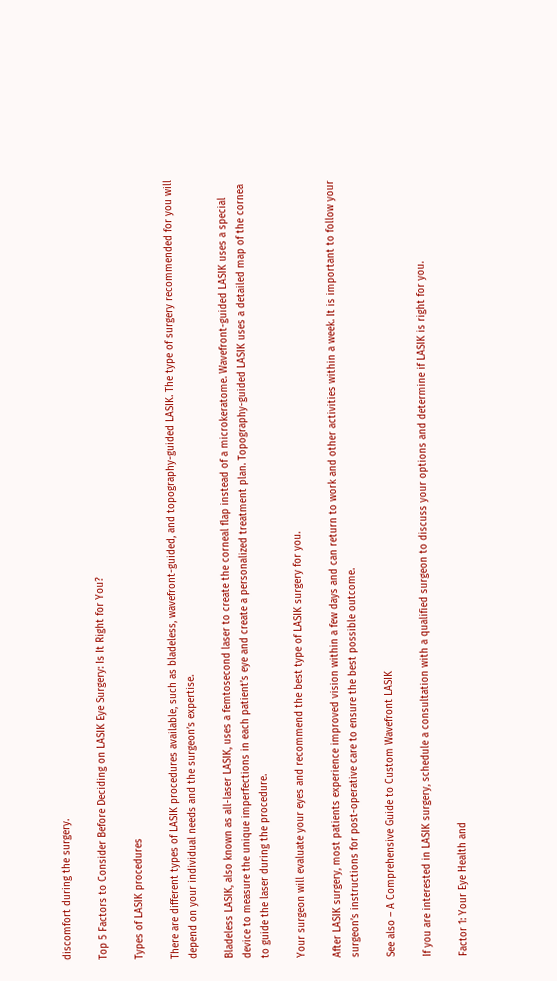discomfort during the surgery.

Top 5 Factors to Consider Before Deciding on LASIK Eye Surgery: Is It Right for You?

Types of LASIK procedures

There are different types of LASIK procedures available, such as bladeless, wavefront-guided, and topography-guided LASIK. The type of surgery recommended for you will depend on your individual needs and the surgeon’s expertise.

Bladeless LASIK, also known as all-laser LASIK, uses a femtosecond laser to create the corneal flap instead of a microkeratome. Wavefront-guided LASIK uses a special device to measure the unique imperfections in each patient’s eye and create a personalized treatment plan. Topography-guided LASIK uses a detailed map of the cornea to guide the laser during the procedure.

Your surgeon will evaluate your eyes and recommend the best type of LASIK surgery for you.

After LASIK surgery, most patients experience improved vision within a few days and can return to work and other activities within a week. It is important to follow your surgeon’s instructions for post-operative care to ensure the best possible outcome.

See also – A Comprehensive Guide to Custom Wavefront LASIK

If you are interested in LASIK surgery, schedule a consultation with a qualified surgeon to discuss your options and determine if LASIK is right for you.

Factor 1: Your Eye Health and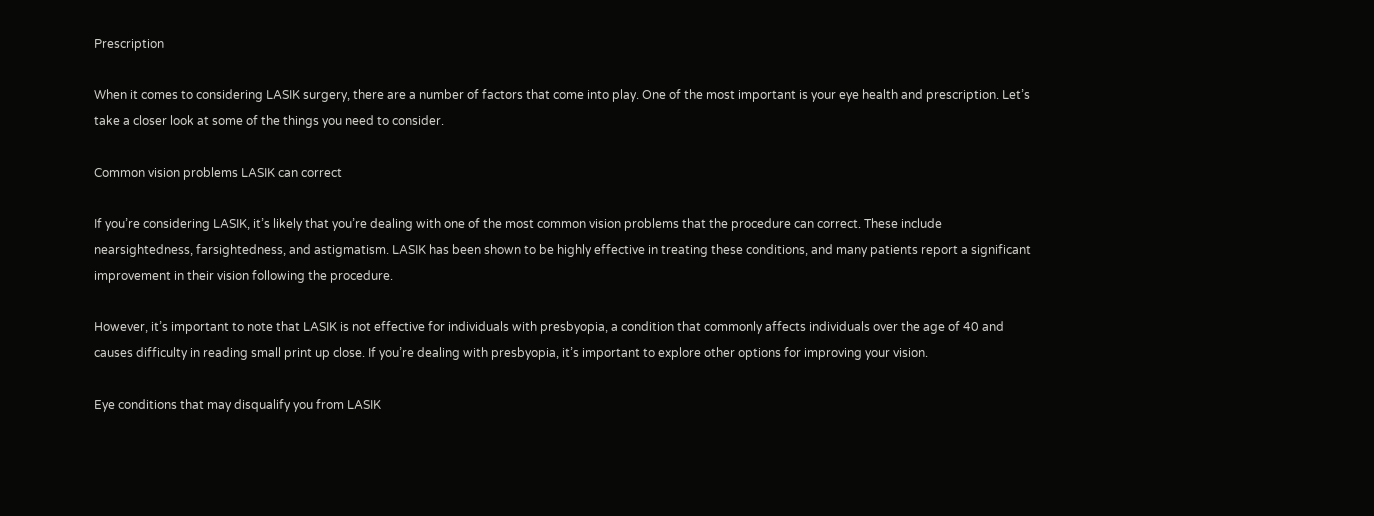Prescription

When it comes to considering LASIK surgery, there are a number of factors that come into play. One of the most important is your eye health and prescription. Let’s take a closer look at some of the things you need to consider.

Common vision problems LASIK can correct

If you’re considering LASIK, it’s likely that you’re dealing with one of the most common vision problems that the procedure can correct. These include nearsightedness, farsightedness, and astigmatism. LASIK has been shown to be highly effective in treating these conditions, and many patients report a significant improvement in their vision following the procedure.

However, it’s important to note that LASIK is not effective for individuals with presbyopia, a condition that commonly affects individuals over the age of 40 and causes difficulty in reading small print up close. If you’re dealing with presbyopia, it’s important to explore other options for improving your vision.

Eye conditions that may disqualify you from LASIK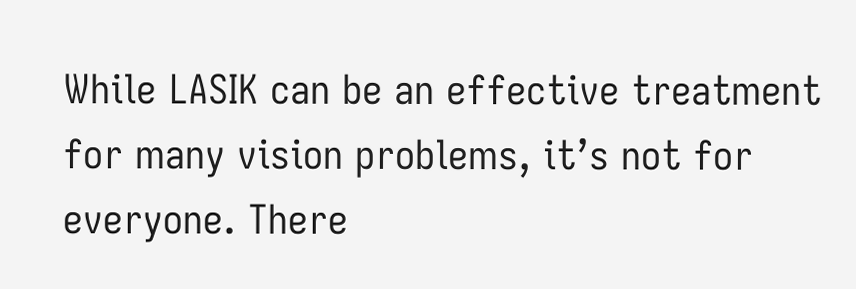While LASIK can be an effective treatment for many vision problems, it’s not for everyone. There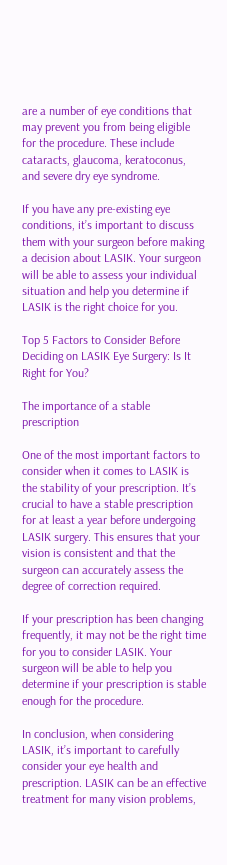are a number of eye conditions that may prevent you from being eligible for the procedure. These include cataracts, glaucoma, keratoconus, and severe dry eye syndrome.

If you have any pre-existing eye conditions, it’s important to discuss them with your surgeon before making a decision about LASIK. Your surgeon will be able to assess your individual situation and help you determine if LASIK is the right choice for you.

Top 5 Factors to Consider Before Deciding on LASIK Eye Surgery: Is It Right for You?

The importance of a stable prescription

One of the most important factors to consider when it comes to LASIK is the stability of your prescription. It’s crucial to have a stable prescription for at least a year before undergoing LASIK surgery. This ensures that your vision is consistent and that the surgeon can accurately assess the degree of correction required.

If your prescription has been changing frequently, it may not be the right time for you to consider LASIK. Your surgeon will be able to help you determine if your prescription is stable enough for the procedure.

In conclusion, when considering LASIK, it’s important to carefully consider your eye health and prescription. LASIK can be an effective treatment for many vision problems,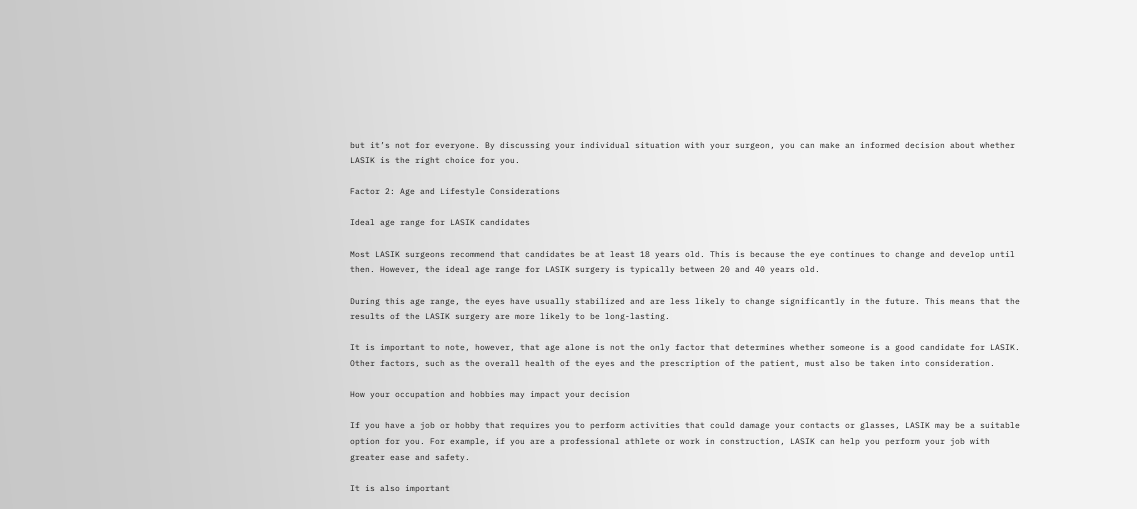but it’s not for everyone. By discussing your individual situation with your surgeon, you can make an informed decision about whether LASIK is the right choice for you.

Factor 2: Age and Lifestyle Considerations

Ideal age range for LASIK candidates

Most LASIK surgeons recommend that candidates be at least 18 years old. This is because the eye continues to change and develop until then. However, the ideal age range for LASIK surgery is typically between 20 and 40 years old.

During this age range, the eyes have usually stabilized and are less likely to change significantly in the future. This means that the results of the LASIK surgery are more likely to be long-lasting.

It is important to note, however, that age alone is not the only factor that determines whether someone is a good candidate for LASIK. Other factors, such as the overall health of the eyes and the prescription of the patient, must also be taken into consideration.

How your occupation and hobbies may impact your decision

If you have a job or hobby that requires you to perform activities that could damage your contacts or glasses, LASIK may be a suitable option for you. For example, if you are a professional athlete or work in construction, LASIK can help you perform your job with greater ease and safety.

It is also important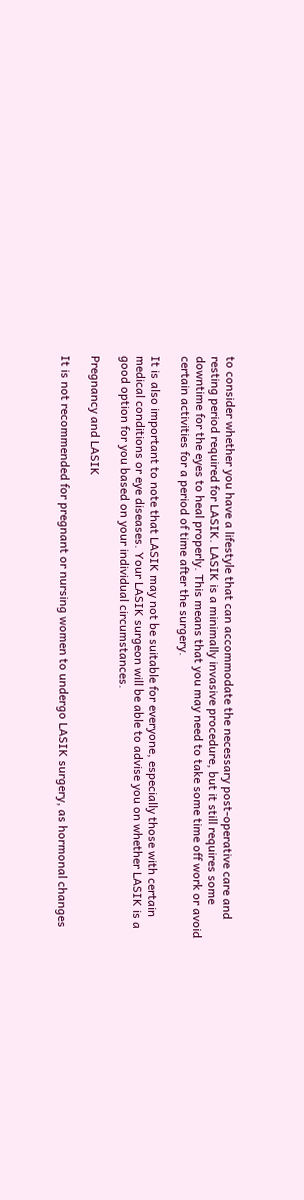to consider whether you have a lifestyle that can accommodate the necessary post-operative care and resting period required for LASIK. LASIK is a minimally invasive procedure, but it still requires some downtime for the eyes to heal properly. This means that you may need to take some time off work or avoid certain activities for a period of time after the surgery.

It is also important to note that LASIK may not be suitable for everyone, especially those with certain medical conditions or eye diseases. Your LASIK surgeon will be able to advise you on whether LASIK is a good option for you based on your individual circumstances.

Pregnancy and LASIK

It is not recommended for pregnant or nursing women to undergo LASIK surgery, as hormonal changes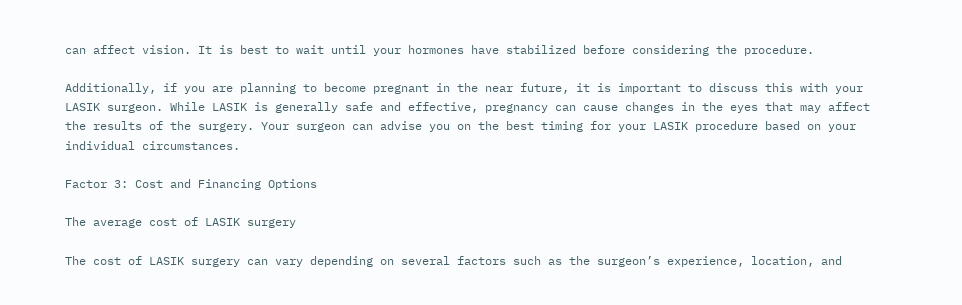can affect vision. It is best to wait until your hormones have stabilized before considering the procedure.

Additionally, if you are planning to become pregnant in the near future, it is important to discuss this with your LASIK surgeon. While LASIK is generally safe and effective, pregnancy can cause changes in the eyes that may affect the results of the surgery. Your surgeon can advise you on the best timing for your LASIK procedure based on your individual circumstances.

Factor 3: Cost and Financing Options

The average cost of LASIK surgery

The cost of LASIK surgery can vary depending on several factors such as the surgeon’s experience, location, and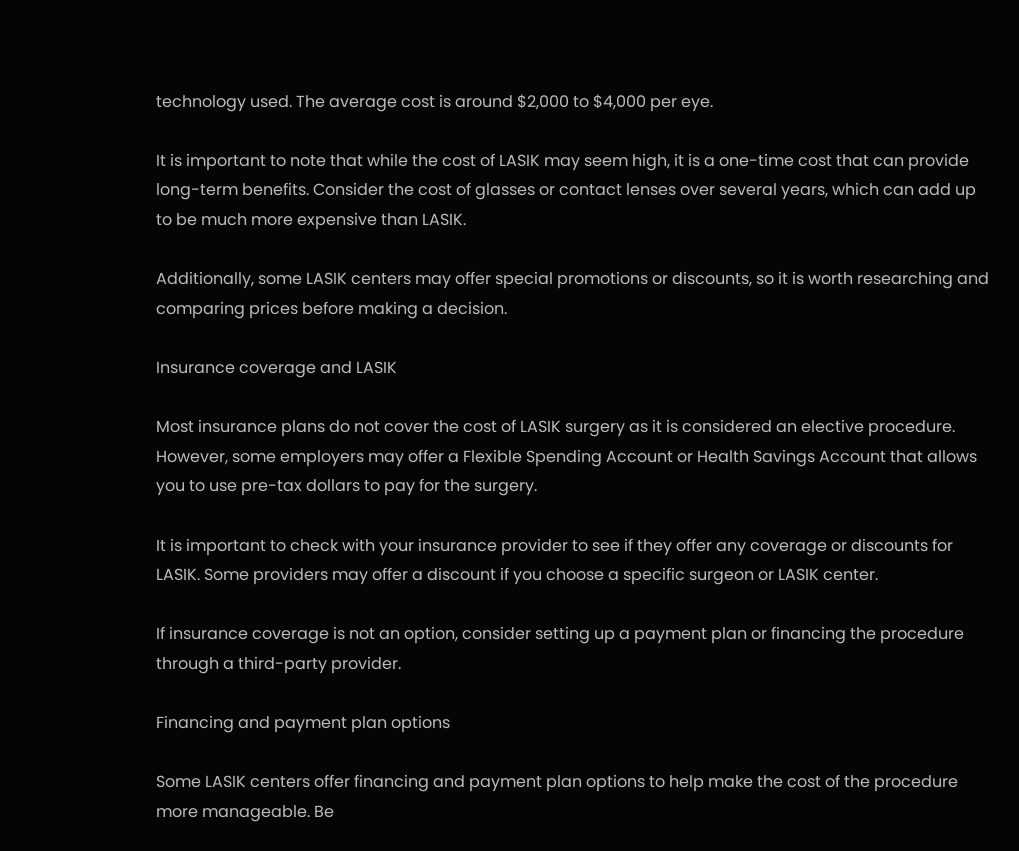technology used. The average cost is around $2,000 to $4,000 per eye.

It is important to note that while the cost of LASIK may seem high, it is a one-time cost that can provide long-term benefits. Consider the cost of glasses or contact lenses over several years, which can add up to be much more expensive than LASIK.

Additionally, some LASIK centers may offer special promotions or discounts, so it is worth researching and comparing prices before making a decision.

Insurance coverage and LASIK

Most insurance plans do not cover the cost of LASIK surgery as it is considered an elective procedure. However, some employers may offer a Flexible Spending Account or Health Savings Account that allows you to use pre-tax dollars to pay for the surgery.

It is important to check with your insurance provider to see if they offer any coverage or discounts for LASIK. Some providers may offer a discount if you choose a specific surgeon or LASIK center.

If insurance coverage is not an option, consider setting up a payment plan or financing the procedure through a third-party provider.

Financing and payment plan options

Some LASIK centers offer financing and payment plan options to help make the cost of the procedure more manageable. Be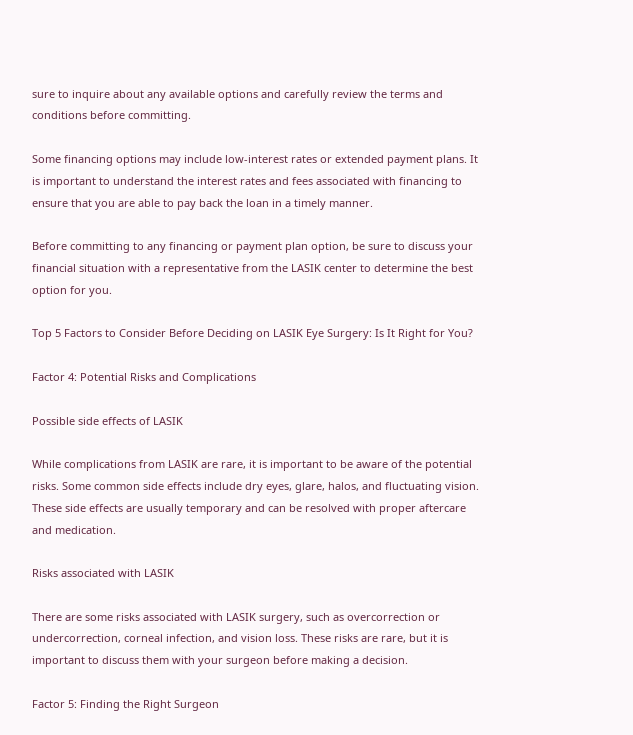sure to inquire about any available options and carefully review the terms and conditions before committing.

Some financing options may include low-interest rates or extended payment plans. It is important to understand the interest rates and fees associated with financing to ensure that you are able to pay back the loan in a timely manner.

Before committing to any financing or payment plan option, be sure to discuss your financial situation with a representative from the LASIK center to determine the best option for you.

Top 5 Factors to Consider Before Deciding on LASIK Eye Surgery: Is It Right for You?

Factor 4: Potential Risks and Complications

Possible side effects of LASIK

While complications from LASIK are rare, it is important to be aware of the potential risks. Some common side effects include dry eyes, glare, halos, and fluctuating vision. These side effects are usually temporary and can be resolved with proper aftercare and medication.

Risks associated with LASIK

There are some risks associated with LASIK surgery, such as overcorrection or undercorrection, corneal infection, and vision loss. These risks are rare, but it is important to discuss them with your surgeon before making a decision.

Factor 5: Finding the Right Surgeon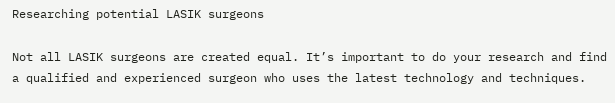Researching potential LASIK surgeons

Not all LASIK surgeons are created equal. It’s important to do your research and find a qualified and experienced surgeon who uses the latest technology and techniques.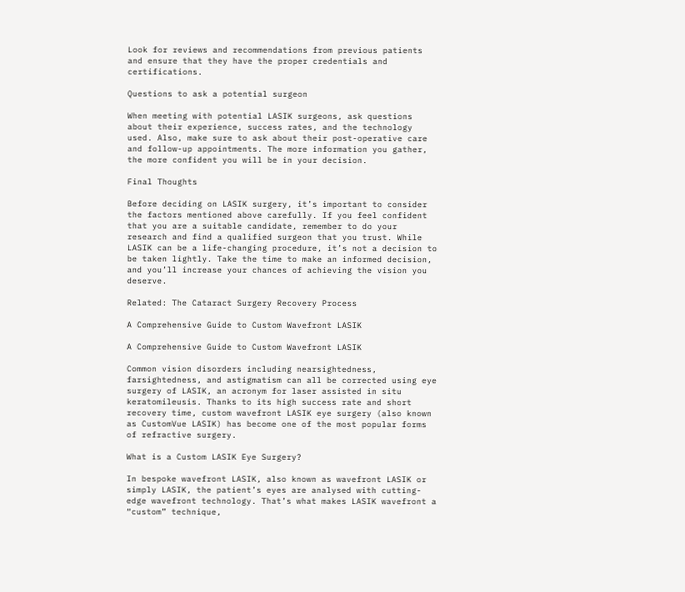Look for reviews and recommendations from previous patients and ensure that they have the proper credentials and certifications.

Questions to ask a potential surgeon

When meeting with potential LASIK surgeons, ask questions about their experience, success rates, and the technology used. Also, make sure to ask about their post-operative care and follow-up appointments. The more information you gather, the more confident you will be in your decision.

Final Thoughts

Before deciding on LASIK surgery, it’s important to consider the factors mentioned above carefully. If you feel confident that you are a suitable candidate, remember to do your research and find a qualified surgeon that you trust. While LASIK can be a life-changing procedure, it’s not a decision to be taken lightly. Take the time to make an informed decision, and you’ll increase your chances of achieving the vision you deserve.

Related: The Cataract Surgery Recovery Process

A Comprehensive Guide to Custom Wavefront LASIK

A Comprehensive Guide to Custom Wavefront LASIK

Common vision disorders including nearsightedness, farsightedness, and astigmatism can all be corrected using eye surgery of LASIK, an acronym for laser assisted in situ keratomileusis. Thanks to its high success rate and short recovery time, custom wavefront LASIK eye surgery (also known as CustomVue LASIK) has become one of the most popular forms of refractive surgery.

What is a Custom LASIK Eye Surgery?

In bespoke wavefront LASIK, also known as wavefront LASIK or simply LASIK, the patient’s eyes are analysed with cutting-edge wavefront technology. That’s what makes LASIK wavefront a “custom” technique,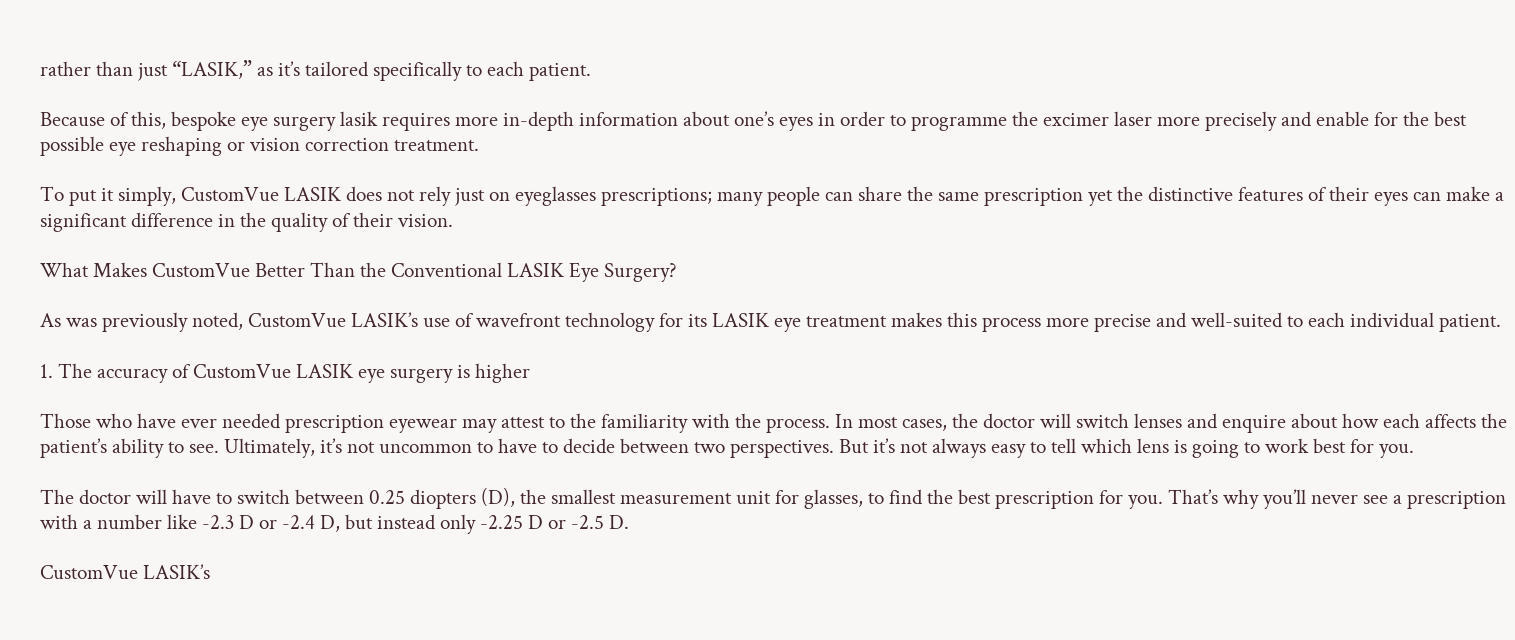rather than just “LASIK,” as it’s tailored specifically to each patient.

Because of this, bespoke eye surgery lasik requires more in-depth information about one’s eyes in order to programme the excimer laser more precisely and enable for the best possible eye reshaping or vision correction treatment.

To put it simply, CustomVue LASIK does not rely just on eyeglasses prescriptions; many people can share the same prescription yet the distinctive features of their eyes can make a significant difference in the quality of their vision.

What Makes CustomVue Better Than the Conventional LASIK Eye Surgery?

As was previously noted, CustomVue LASIK’s use of wavefront technology for its LASIK eye treatment makes this process more precise and well-suited to each individual patient.

1. The accuracy of CustomVue LASIK eye surgery is higher

Those who have ever needed prescription eyewear may attest to the familiarity with the process. In most cases, the doctor will switch lenses and enquire about how each affects the patient’s ability to see. Ultimately, it’s not uncommon to have to decide between two perspectives. But it’s not always easy to tell which lens is going to work best for you.

The doctor will have to switch between 0.25 diopters (D), the smallest measurement unit for glasses, to find the best prescription for you. That’s why you’ll never see a prescription with a number like -2.3 D or -2.4 D, but instead only -2.25 D or -2.5 D.

CustomVue LASIK’s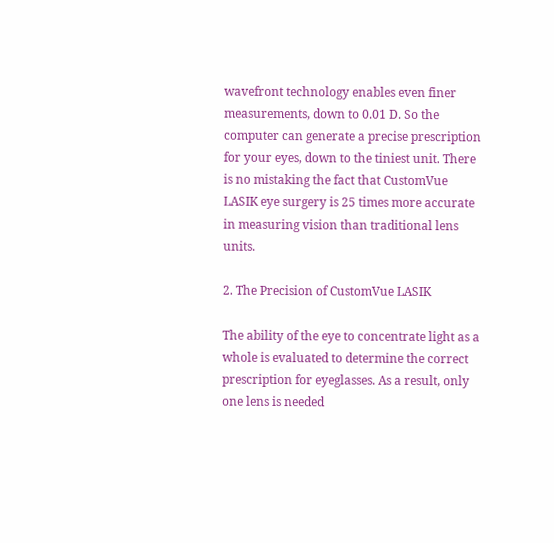wavefront technology enables even finer measurements, down to 0.01 D. So the computer can generate a precise prescription for your eyes, down to the tiniest unit. There is no mistaking the fact that CustomVue LASIK eye surgery is 25 times more accurate in measuring vision than traditional lens units.

2. The Precision of CustomVue LASIK

The ability of the eye to concentrate light as a whole is evaluated to determine the correct prescription for eyeglasses. As a result, only one lens is needed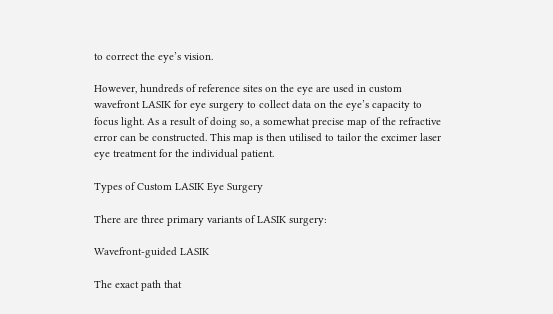to correct the eye’s vision.

However, hundreds of reference sites on the eye are used in custom wavefront LASIK for eye surgery to collect data on the eye’s capacity to focus light. As a result of doing so, a somewhat precise map of the refractive error can be constructed. This map is then utilised to tailor the excimer laser eye treatment for the individual patient.

Types of Custom LASIK Eye Surgery

There are three primary variants of LASIK surgery:

Wavefront-guided LASIK

The exact path that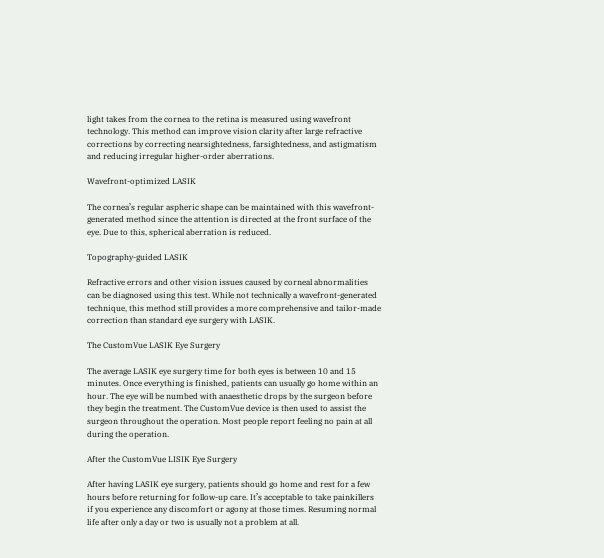light takes from the cornea to the retina is measured using wavefront technology. This method can improve vision clarity after large refractive corrections by correcting nearsightedness, farsightedness, and astigmatism and reducing irregular higher-order aberrations.

Wavefront-optimized LASIK

The cornea’s regular aspheric shape can be maintained with this wavefront-generated method since the attention is directed at the front surface of the eye. Due to this, spherical aberration is reduced.

Topography-guided LASIK

Refractive errors and other vision issues caused by corneal abnormalities can be diagnosed using this test. While not technically a wavefront-generated technique, this method still provides a more comprehensive and tailor-made correction than standard eye surgery with LASIK.

The CustomVue LASIK Eye Surgery

The average LASIK eye surgery time for both eyes is between 10 and 15 minutes. Once everything is finished, patients can usually go home within an hour. The eye will be numbed with anaesthetic drops by the surgeon before they begin the treatment. The CustomVue device is then used to assist the surgeon throughout the operation. Most people report feeling no pain at all during the operation.

After the CustomVue LISIK Eye Surgery

After having LASIK eye surgery, patients should go home and rest for a few hours before returning for follow-up care. It’s acceptable to take painkillers if you experience any discomfort or agony at those times. Resuming normal life after only a day or two is usually not a problem at all.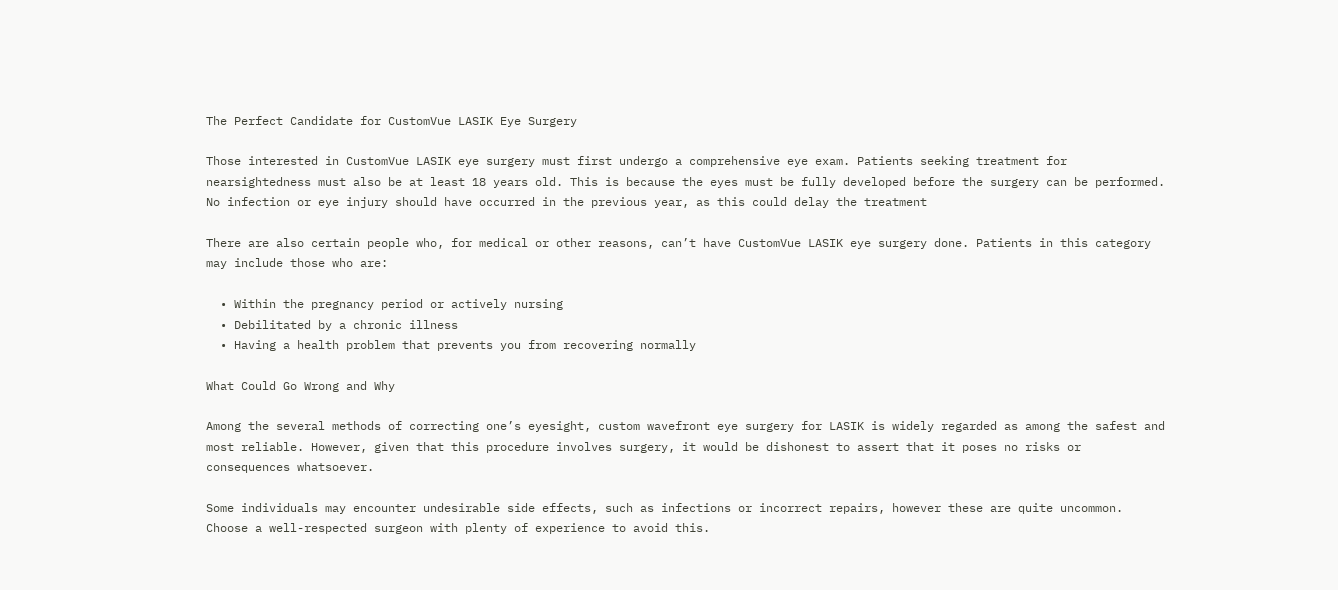The Perfect Candidate for CustomVue LASIK Eye Surgery

Those interested in CustomVue LASIK eye surgery must first undergo a comprehensive eye exam. Patients seeking treatment for nearsightedness must also be at least 18 years old. This is because the eyes must be fully developed before the surgery can be performed. No infection or eye injury should have occurred in the previous year, as this could delay the treatment

There are also certain people who, for medical or other reasons, can’t have CustomVue LASIK eye surgery done. Patients in this category may include those who are:

  • Within the pregnancy period or actively nursing
  • Debilitated by a chronic illness
  • Having a health problem that prevents you from recovering normally

What Could Go Wrong and Why

Among the several methods of correcting one’s eyesight, custom wavefront eye surgery for LASIK is widely regarded as among the safest and most reliable. However, given that this procedure involves surgery, it would be dishonest to assert that it poses no risks or consequences whatsoever.

Some individuals may encounter undesirable side effects, such as infections or incorrect repairs, however these are quite uncommon. Choose a well-respected surgeon with plenty of experience to avoid this.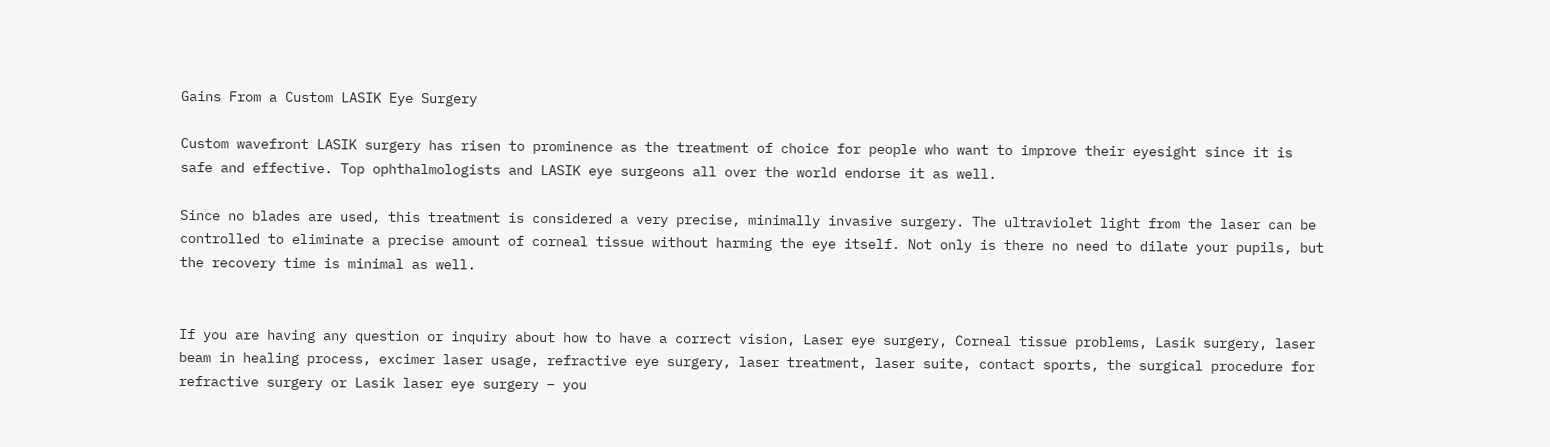Gains From a Custom LASIK Eye Surgery

Custom wavefront LASIK surgery has risen to prominence as the treatment of choice for people who want to improve their eyesight since it is safe and effective. Top ophthalmologists and LASIK eye surgeons all over the world endorse it as well.

Since no blades are used, this treatment is considered a very precise, minimally invasive surgery. The ultraviolet light from the laser can be controlled to eliminate a precise amount of corneal tissue without harming the eye itself. Not only is there no need to dilate your pupils, but the recovery time is minimal as well.


If you are having any question or inquiry about how to have a correct vision, Laser eye surgery, Corneal tissue problems, Lasik surgery, laser beam in healing process, excimer laser usage, refractive eye surgery, laser treatment, laser suite, contact sports, the surgical procedure for refractive surgery or Lasik laser eye surgery – you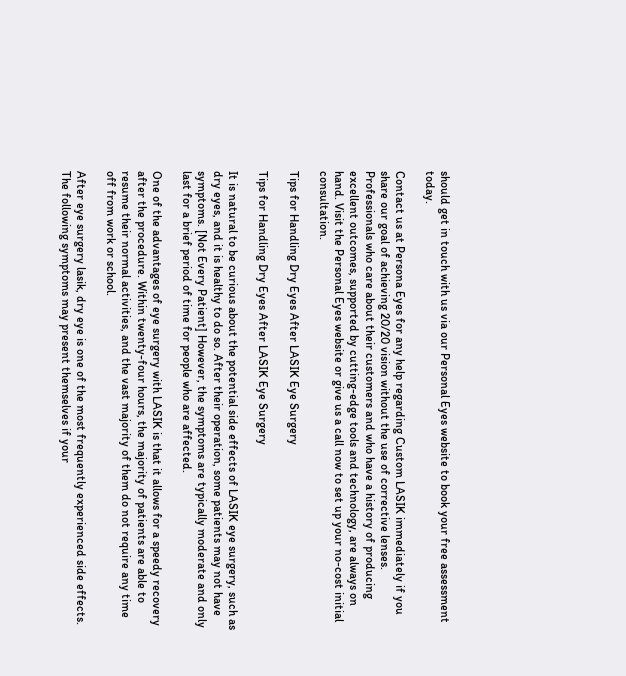should get in touch with us via our Personal Eyes website to book your free assessment today.

Contact us at Persona Eyes for any help regarding Custom LASIK immediately if you share our goal of achieving 20/20 vision without the use of corrective lenses. Professionals who care about their customers and who have a history of producing excellent outcomes, supported by cutting-edge tools and technology, are always on hand. Visit the Personal Eyes website or give us a call now to set up your no-cost initial consultation.

Tips for Handling Dry Eyes After LASIK Eye Surgery

Tips for Handling Dry Eyes After LASIK Eye Surgery

It is natural to be curious about the potential side effects of LASIK eye surgery, such as dry eyes, and it is healthy to do so. After their operation, some patients may not have symptoms. [Not Every Patient] However, the symptoms are typically moderate and only last for a brief period of time for people who are affected.

One of the advantages of eye surgery with LASIK is that it allows for a speedy recovery after the procedure. Within twenty-four hours, the majority of patients are able to resume their normal activities, and the vast majority of them do not require any time off from work or school.

After eye surgery lasik, dry eye is one of the most frequently experienced side effects. The following symptoms may present themselves if your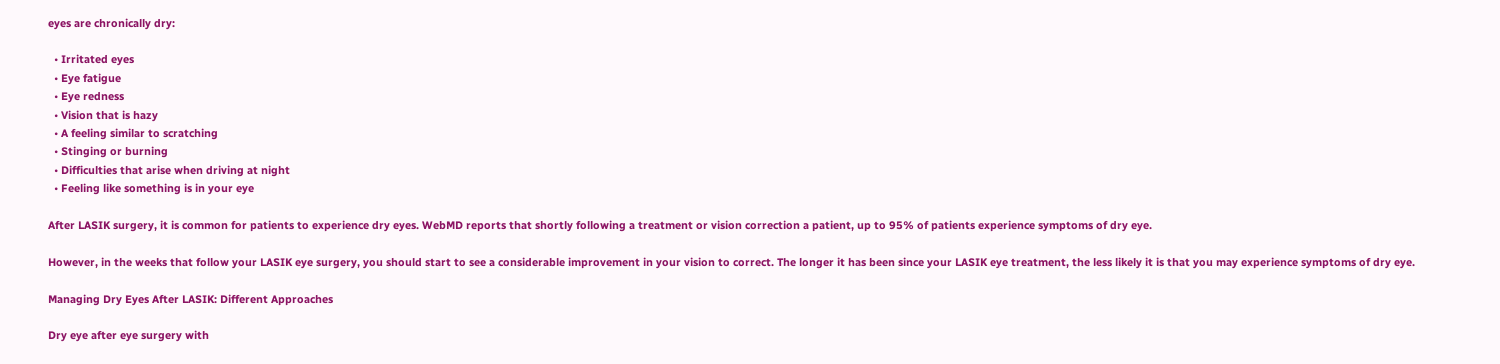eyes are chronically dry:

  • Irritated eyes
  • Eye fatigue
  • Eye redness
  • Vision that is hazy
  • A feeling similar to scratching
  • Stinging or burning
  • Difficulties that arise when driving at night
  • Feeling like something is in your eye

After LASIK surgery, it is common for patients to experience dry eyes. WebMD reports that shortly following a treatment or vision correction a patient, up to 95% of patients experience symptoms of dry eye.

However, in the weeks that follow your LASIK eye surgery, you should start to see a considerable improvement in your vision to correct. The longer it has been since your LASIK eye treatment, the less likely it is that you may experience symptoms of dry eye.

Managing Dry Eyes After LASIK: Different Approaches

Dry eye after eye surgery with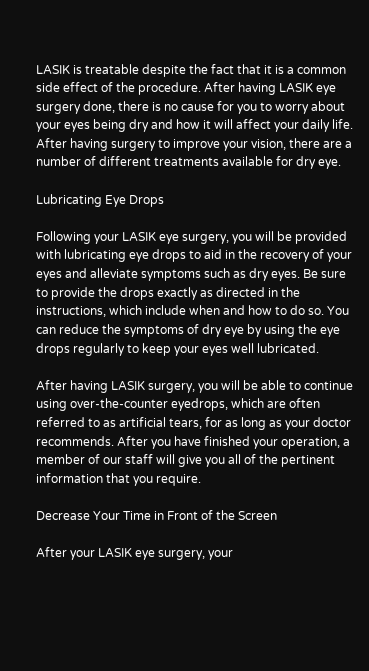LASIK is treatable despite the fact that it is a common side effect of the procedure. After having LASIK eye surgery done, there is no cause for you to worry about your eyes being dry and how it will affect your daily life. After having surgery to improve your vision, there are a number of different treatments available for dry eye.

Lubricating Eye Drops

Following your LASIK eye surgery, you will be provided with lubricating eye drops to aid in the recovery of your eyes and alleviate symptoms such as dry eyes. Be sure to provide the drops exactly as directed in the instructions, which include when and how to do so. You can reduce the symptoms of dry eye by using the eye drops regularly to keep your eyes well lubricated.

After having LASIK surgery, you will be able to continue using over-the-counter eyedrops, which are often referred to as artificial tears, for as long as your doctor recommends. After you have finished your operation, a member of our staff will give you all of the pertinent information that you require.

Decrease Your Time in Front of the Screen

After your LASIK eye surgery, your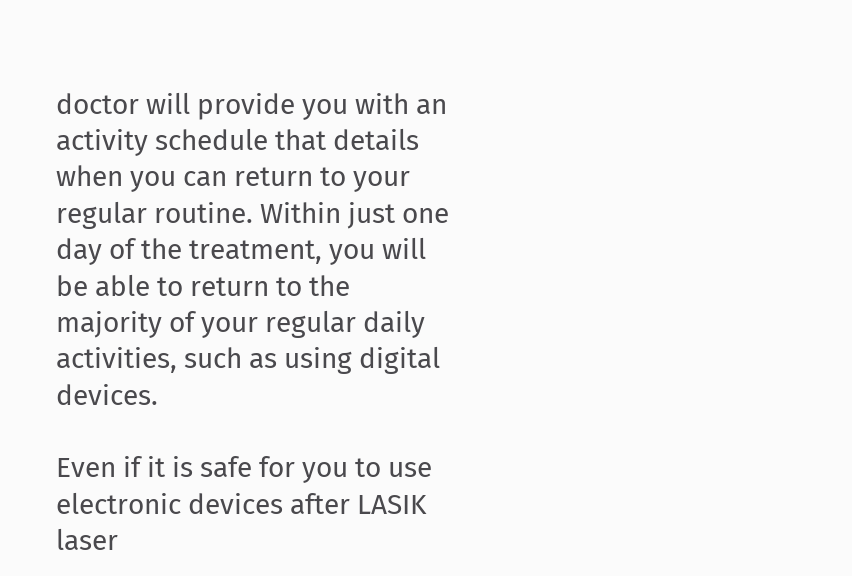doctor will provide you with an activity schedule that details when you can return to your regular routine. Within just one day of the treatment, you will be able to return to the majority of your regular daily activities, such as using digital devices.

Even if it is safe for you to use electronic devices after LASIK laser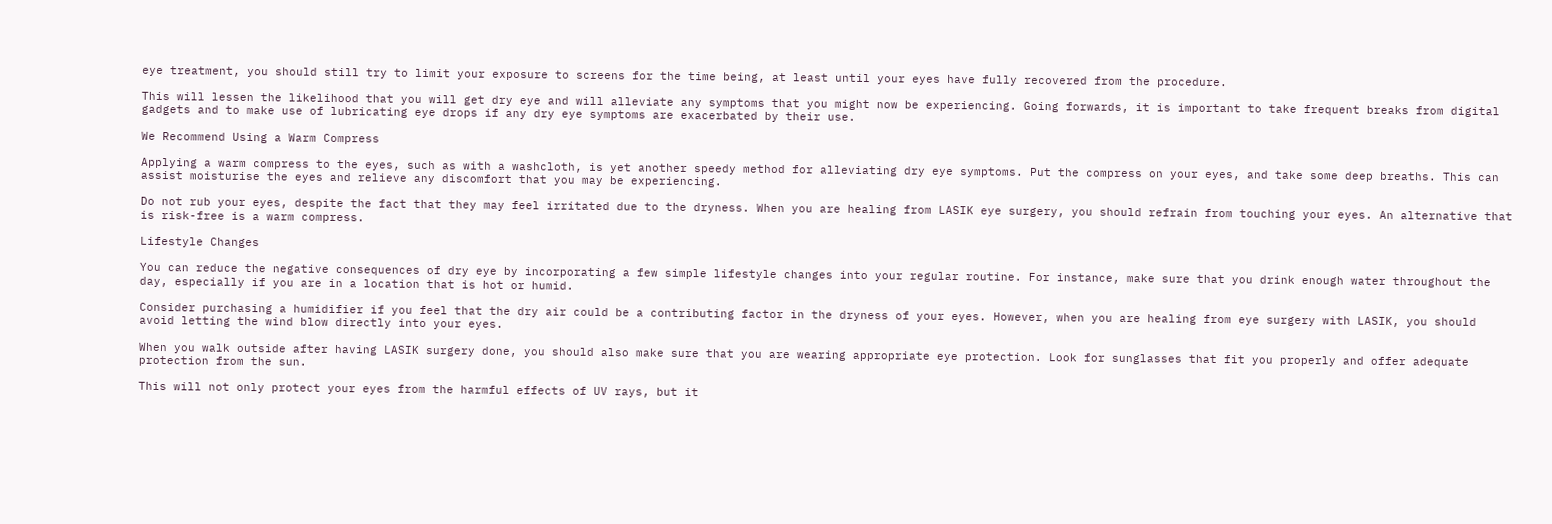eye treatment, you should still try to limit your exposure to screens for the time being, at least until your eyes have fully recovered from the procedure.

This will lessen the likelihood that you will get dry eye and will alleviate any symptoms that you might now be experiencing. Going forwards, it is important to take frequent breaks from digital gadgets and to make use of lubricating eye drops if any dry eye symptoms are exacerbated by their use.

We Recommend Using a Warm Compress

Applying a warm compress to the eyes, such as with a washcloth, is yet another speedy method for alleviating dry eye symptoms. Put the compress on your eyes, and take some deep breaths. This can assist moisturise the eyes and relieve any discomfort that you may be experiencing.

Do not rub your eyes, despite the fact that they may feel irritated due to the dryness. When you are healing from LASIK eye surgery, you should refrain from touching your eyes. An alternative that is risk-free is a warm compress.

Lifestyle Changes

You can reduce the negative consequences of dry eye by incorporating a few simple lifestyle changes into your regular routine. For instance, make sure that you drink enough water throughout the day, especially if you are in a location that is hot or humid.

Consider purchasing a humidifier if you feel that the dry air could be a contributing factor in the dryness of your eyes. However, when you are healing from eye surgery with LASIK, you should avoid letting the wind blow directly into your eyes.

When you walk outside after having LASIK surgery done, you should also make sure that you are wearing appropriate eye protection. Look for sunglasses that fit you properly and offer adequate protection from the sun.

This will not only protect your eyes from the harmful effects of UV rays, but it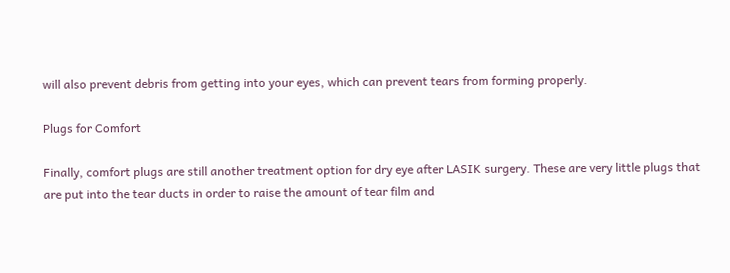will also prevent debris from getting into your eyes, which can prevent tears from forming properly.

Plugs for Comfort

Finally, comfort plugs are still another treatment option for dry eye after LASIK surgery. These are very little plugs that are put into the tear ducts in order to raise the amount of tear film and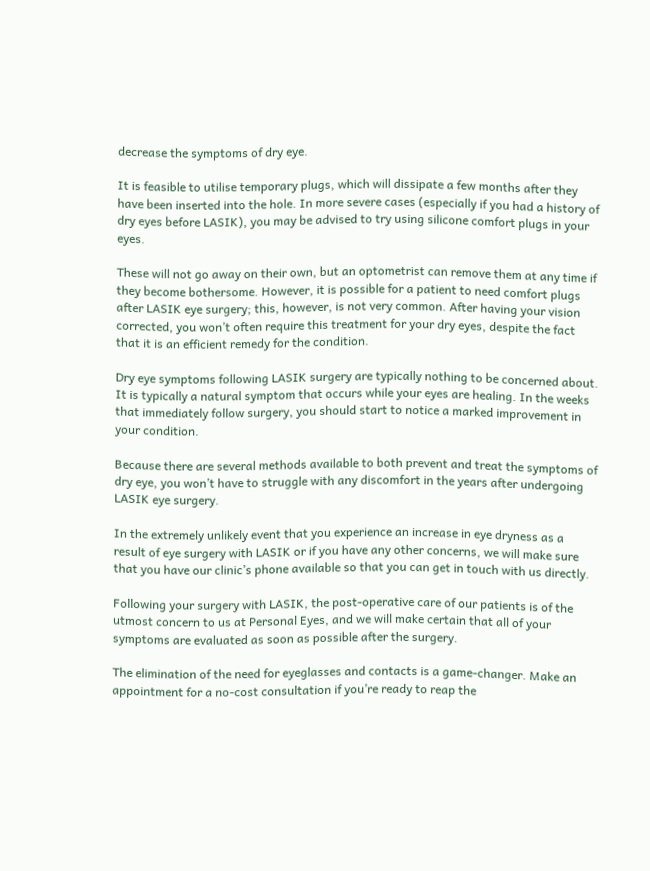decrease the symptoms of dry eye.

It is feasible to utilise temporary plugs, which will dissipate a few months after they have been inserted into the hole. In more severe cases (especially if you had a history of dry eyes before LASIK), you may be advised to try using silicone comfort plugs in your eyes.

These will not go away on their own, but an optometrist can remove them at any time if they become bothersome. However, it is possible for a patient to need comfort plugs after LASIK eye surgery; this, however, is not very common. After having your vision corrected, you won’t often require this treatment for your dry eyes, despite the fact that it is an efficient remedy for the condition.

Dry eye symptoms following LASIK surgery are typically nothing to be concerned about. It is typically a natural symptom that occurs while your eyes are healing. In the weeks that immediately follow surgery, you should start to notice a marked improvement in your condition.

Because there are several methods available to both prevent and treat the symptoms of dry eye, you won’t have to struggle with any discomfort in the years after undergoing LASIK eye surgery.

In the extremely unlikely event that you experience an increase in eye dryness as a result of eye surgery with LASIK or if you have any other concerns, we will make sure that you have our clinic’s phone available so that you can get in touch with us directly.

Following your surgery with LASIK, the post-operative care of our patients is of the utmost concern to us at Personal Eyes, and we will make certain that all of your symptoms are evaluated as soon as possible after the surgery.

The elimination of the need for eyeglasses and contacts is a game-changer. Make an appointment for a no-cost consultation if you’re ready to reap the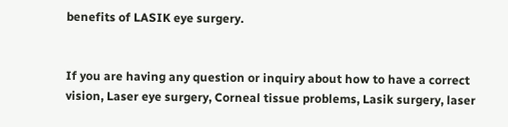benefits of LASIK eye surgery.


If you are having any question or inquiry about how to have a correct vision, Laser eye surgery, Corneal tissue problems, Lasik surgery, laser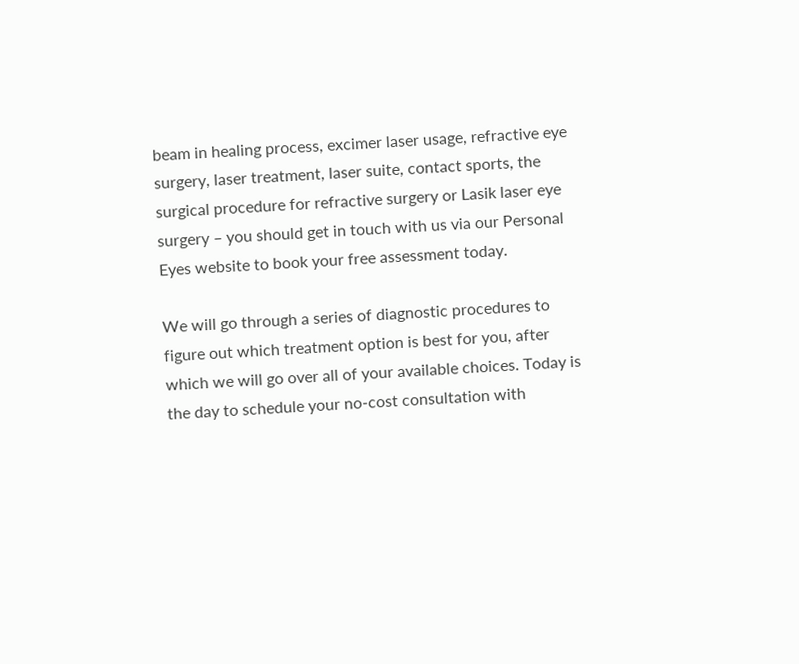beam in healing process, excimer laser usage, refractive eye surgery, laser treatment, laser suite, contact sports, the surgical procedure for refractive surgery or Lasik laser eye surgery – you should get in touch with us via our Personal Eyes website to book your free assessment today.

We will go through a series of diagnostic procedures to figure out which treatment option is best for you, after which we will go over all of your available choices. Today is the day to schedule your no-cost consultation with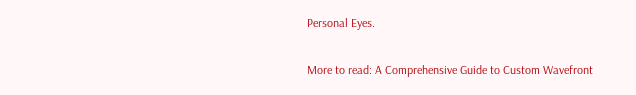Personal Eyes.

More to read: A Comprehensive Guide to Custom Wavefront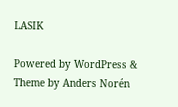LASIK

Powered by WordPress & Theme by Anders Norén